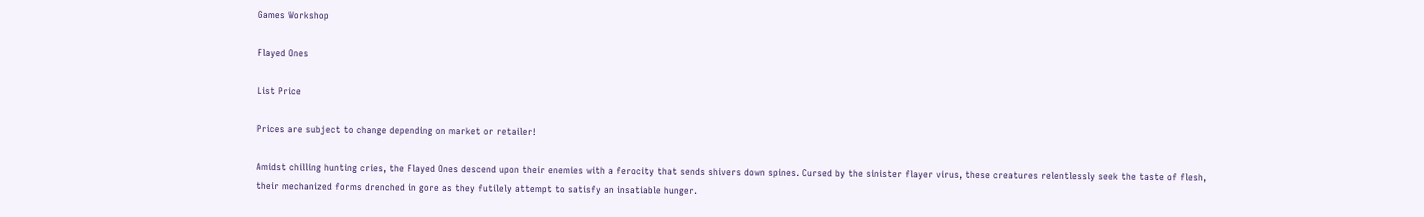Games Workshop

Flayed Ones

List Price

Prices are subject to change depending on market or retailer!

Amidst chilling hunting cries, the Flayed Ones descend upon their enemies with a ferocity that sends shivers down spines. Cursed by the sinister flayer virus, these creatures relentlessly seek the taste of flesh, their mechanized forms drenched in gore as they futilely attempt to satisfy an insatiable hunger.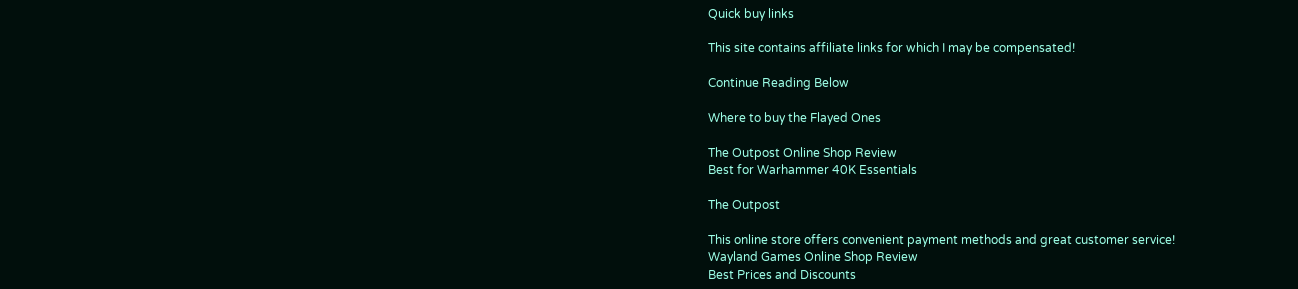Quick buy links

This site contains affiliate links for which I may be compensated!

Continue Reading Below

Where to buy the Flayed Ones

The Outpost Online Shop Review
Best for Warhammer 40K Essentials

The Outpost

This online store offers convenient payment methods and great customer service!
Wayland Games Online Shop Review
Best Prices and Discounts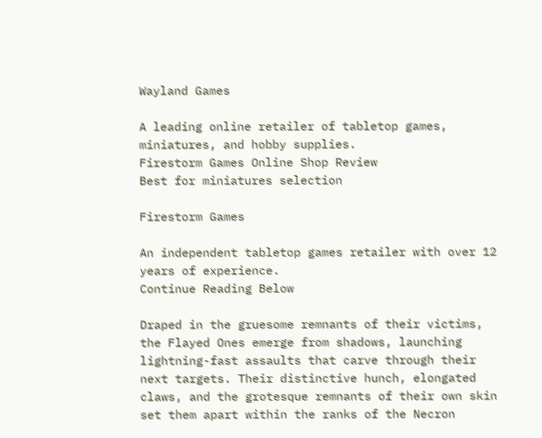Wayland Games

A leading online retailer of tabletop games, miniatures, and hobby supplies.
Firestorm Games Online Shop Review
Best for miniatures selection

Firestorm Games

An independent tabletop games retailer with over 12 years of experience.
Continue Reading Below

Draped in the gruesome remnants of their victims, the Flayed Ones emerge from shadows, launching lightning-fast assaults that carve through their next targets. Their distinctive hunch, elongated claws, and the grotesque remnants of their own skin set them apart within the ranks of the Necron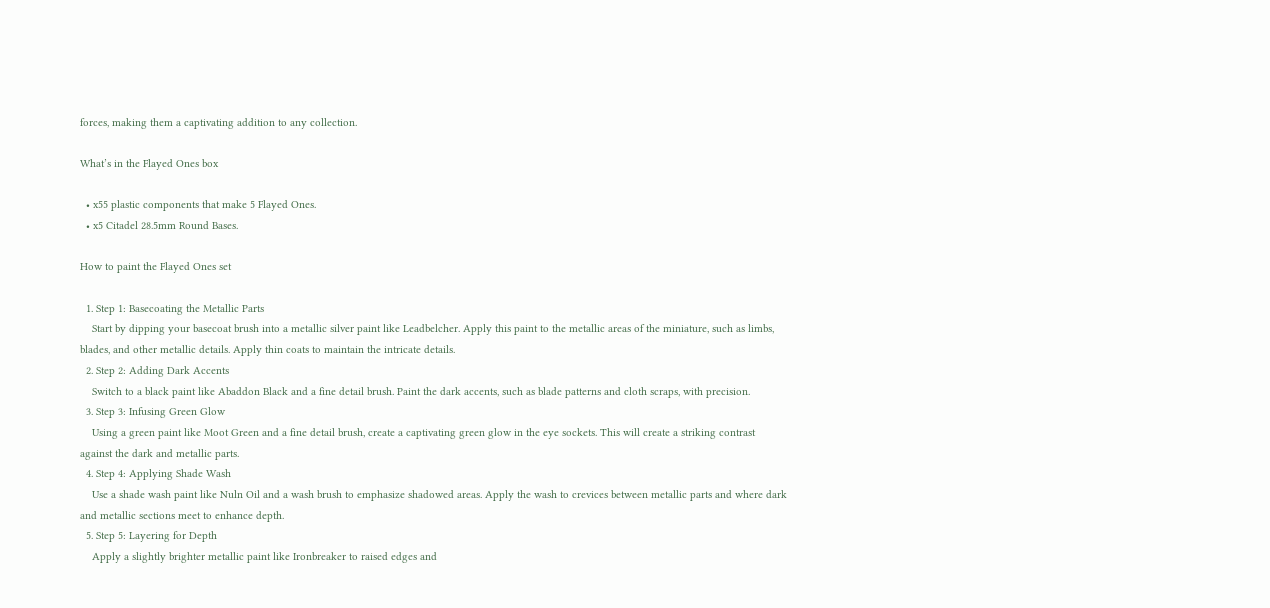forces, making them a captivating addition to any collection.

What’s in the Flayed Ones box

  • x55 plastic components that make 5 Flayed Ones.
  • x5 Citadel 28.5mm Round Bases.

How to paint the Flayed Ones set

  1. Step 1: Basecoating the Metallic Parts
    Start by dipping your basecoat brush into a metallic silver paint like Leadbelcher. Apply this paint to the metallic areas of the miniature, such as limbs, blades, and other metallic details. Apply thin coats to maintain the intricate details.
  2. Step 2: Adding Dark Accents
    Switch to a black paint like Abaddon Black and a fine detail brush. Paint the dark accents, such as blade patterns and cloth scraps, with precision.
  3. Step 3: Infusing Green Glow
    Using a green paint like Moot Green and a fine detail brush, create a captivating green glow in the eye sockets. This will create a striking contrast against the dark and metallic parts.
  4. Step 4: Applying Shade Wash
    Use a shade wash paint like Nuln Oil and a wash brush to emphasize shadowed areas. Apply the wash to crevices between metallic parts and where dark and metallic sections meet to enhance depth.
  5. Step 5: Layering for Depth
    Apply a slightly brighter metallic paint like Ironbreaker to raised edges and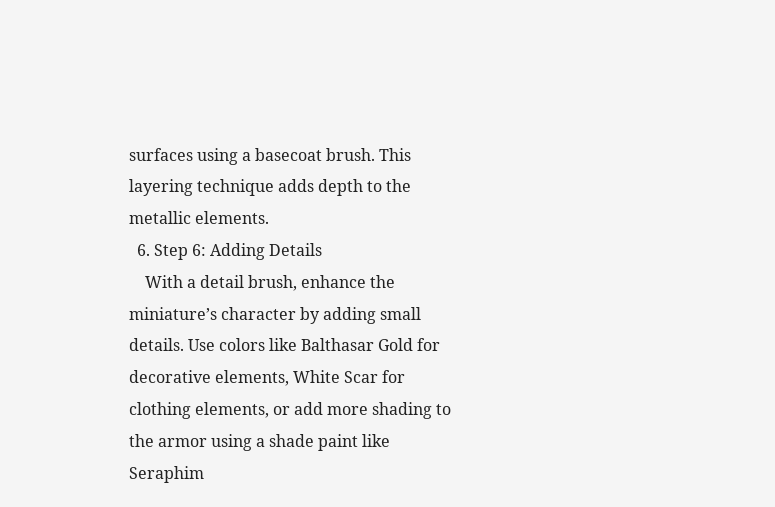surfaces using a basecoat brush. This layering technique adds depth to the metallic elements.
  6. Step 6: Adding Details
    With a detail brush, enhance the miniature’s character by adding small details. Use colors like Balthasar Gold for decorative elements, White Scar for clothing elements, or add more shading to the armor using a shade paint like Seraphim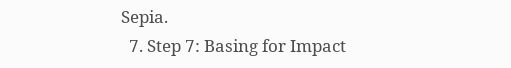Sepia.
  7. Step 7: Basing for Impact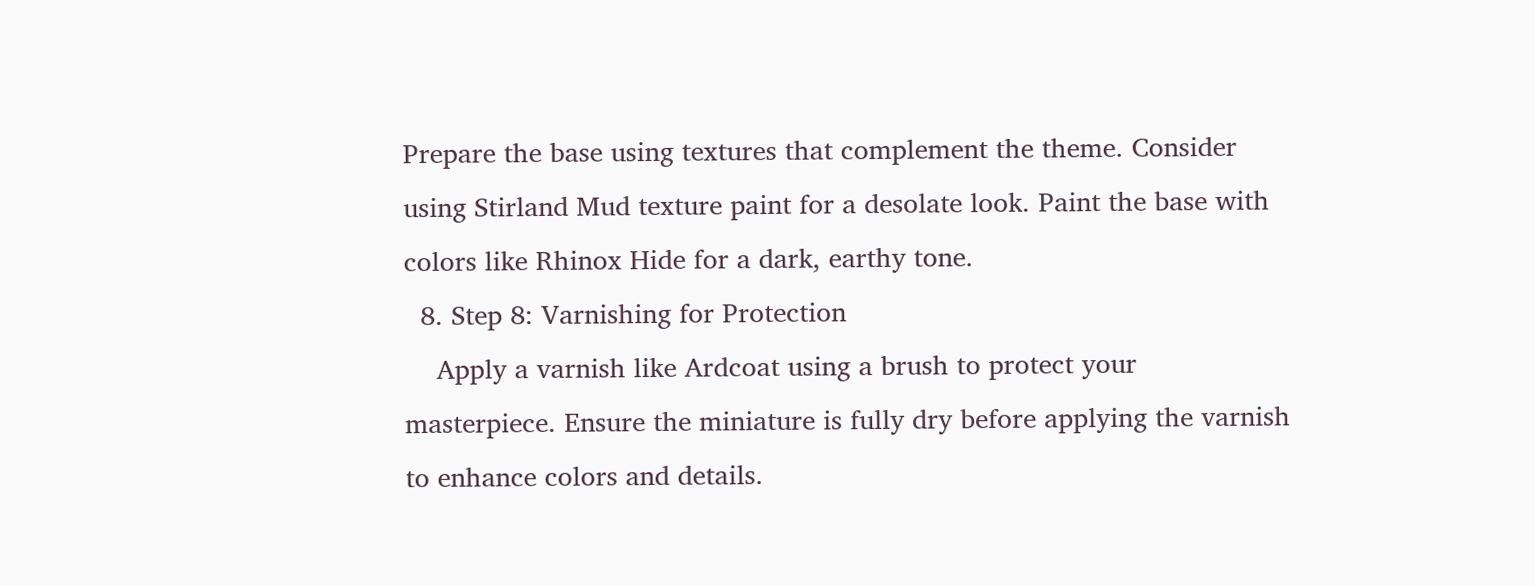Prepare the base using textures that complement the theme. Consider using Stirland Mud texture paint for a desolate look. Paint the base with colors like Rhinox Hide for a dark, earthy tone.
  8. Step 8: Varnishing for Protection
    Apply a varnish like Ardcoat using a brush to protect your masterpiece. Ensure the miniature is fully dry before applying the varnish to enhance colors and details.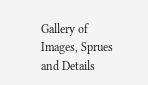Gallery of Images, Sprues and Details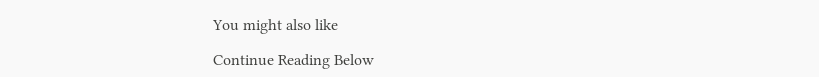You might also like

Continue Reading Below